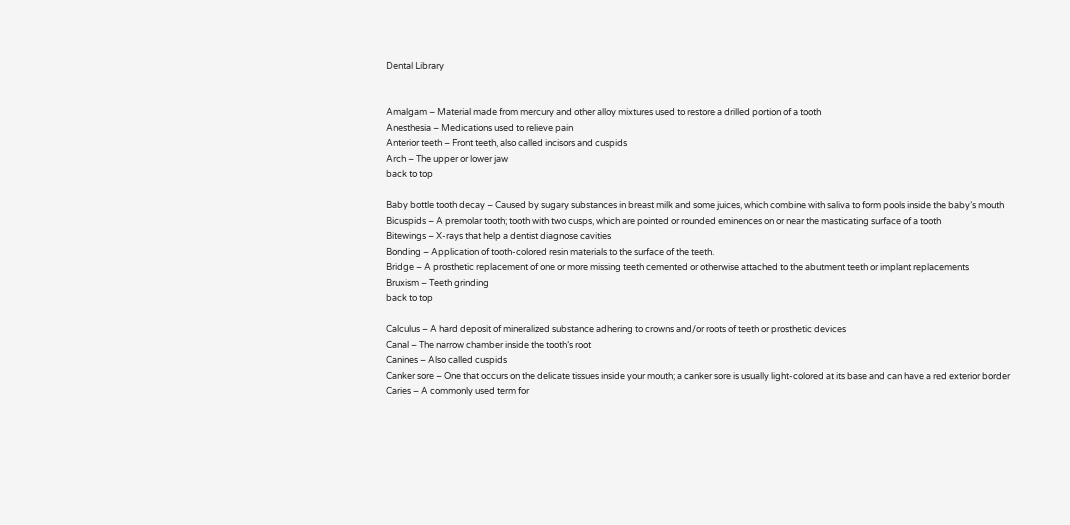Dental Library


Amalgam – Material made from mercury and other alloy mixtures used to restore a drilled portion of a tooth
Anesthesia – Medications used to relieve pain
Anterior teeth – Front teeth, also called incisors and cuspids
Arch – The upper or lower jaw
back to top

Baby bottle tooth decay – Caused by sugary substances in breast milk and some juices, which combine with saliva to form pools inside the baby’s mouth
Bicuspids – A premolar tooth; tooth with two cusps, which are pointed or rounded eminences on or near the masticating surface of a tooth
Bitewings – X-rays that help a dentist diagnose cavities
Bonding – Application of tooth-colored resin materials to the surface of the teeth.
Bridge – A prosthetic replacement of one or more missing teeth cemented or otherwise attached to the abutment teeth or implant replacements
Bruxism – Teeth grinding
back to top

Calculus – A hard deposit of mineralized substance adhering to crowns and/or roots of teeth or prosthetic devices
Canal – The narrow chamber inside the tooth’s root
Canines – Also called cuspids
Canker sore – One that occurs on the delicate tissues inside your mouth; a canker sore is usually light-colored at its base and can have a red exterior border
Caries – A commonly used term for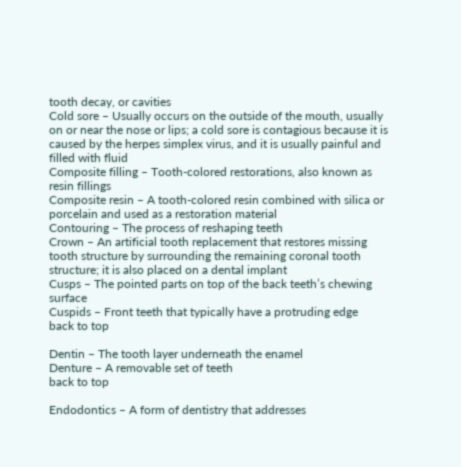tooth decay, or cavities
Cold sore – Usually occurs on the outside of the mouth, usually on or near the nose or lips; a cold sore is contagious because it is caused by the herpes simplex virus, and it is usually painful and filled with fluid
Composite filling – Tooth-colored restorations, also known as resin fillings
Composite resin – A tooth-colored resin combined with silica or porcelain and used as a restoration material
Contouring – The process of reshaping teeth
Crown – An artificial tooth replacement that restores missing tooth structure by surrounding the remaining coronal tooth structure; it is also placed on a dental implant
Cusps – The pointed parts on top of the back teeth’s chewing surface
Cuspids – Front teeth that typically have a protruding edge
back to top

Dentin – The tooth layer underneath the enamel
Denture – A removable set of teeth
back to top

Endodontics – A form of dentistry that addresses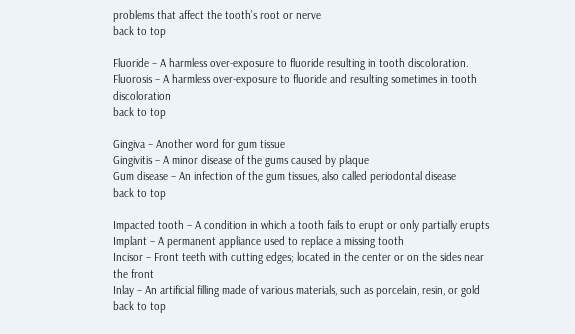problems that affect the tooth’s root or nerve
back to top

Fluoride – A harmless over-exposure to fluoride resulting in tooth discoloration.
Fluorosis – A harmless over-exposure to fluoride and resulting sometimes in tooth discoloration
back to top

Gingiva – Another word for gum tissue
Gingivitis – A minor disease of the gums caused by plaque
Gum disease – An infection of the gum tissues, also called periodontal disease
back to top

Impacted tooth – A condition in which a tooth fails to erupt or only partially erupts
Implant – A permanent appliance used to replace a missing tooth
Incisor – Front teeth with cutting edges; located in the center or on the sides near the front
Inlay – An artificial filling made of various materials, such as porcelain, resin, or gold
back to top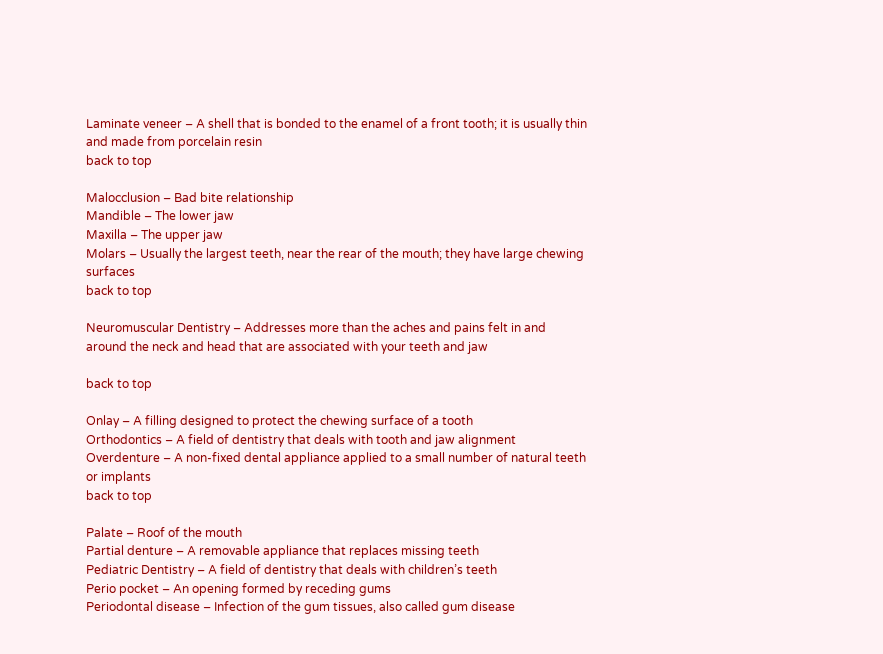Laminate veneer – A shell that is bonded to the enamel of a front tooth; it is usually thin and made from porcelain resin
back to top

Malocclusion – Bad bite relationship
Mandible – The lower jaw
Maxilla – The upper jaw
Molars – Usually the largest teeth, near the rear of the mouth; they have large chewing surfaces
back to top

Neuromuscular Dentistry – Addresses more than the aches and pains felt in and around the neck and head that are associated with your teeth and jaw

back to top

Onlay – A filling designed to protect the chewing surface of a tooth
Orthodontics – A field of dentistry that deals with tooth and jaw alignment
Overdenture – A non-fixed dental appliance applied to a small number of natural teeth or implants
back to top

Palate – Roof of the mouth
Partial denture – A removable appliance that replaces missing teeth
Pediatric Dentistry – A field of dentistry that deals with children’s teeth
Perio pocket – An opening formed by receding gums
Periodontal disease – Infection of the gum tissues, also called gum disease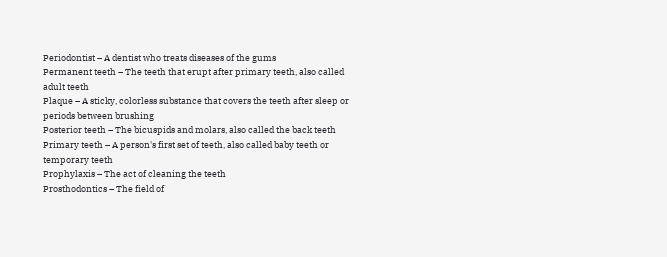Periodontist – A dentist who treats diseases of the gums
Permanent teeth – The teeth that erupt after primary teeth, also called adult teeth
Plaque – A sticky, colorless substance that covers the teeth after sleep or periods between brushing
Posterior teeth – The bicuspids and molars, also called the back teeth
Primary teeth – A person's first set of teeth, also called baby teeth or temporary teeth
Prophylaxis – The act of cleaning the teeth
Prosthodontics – The field of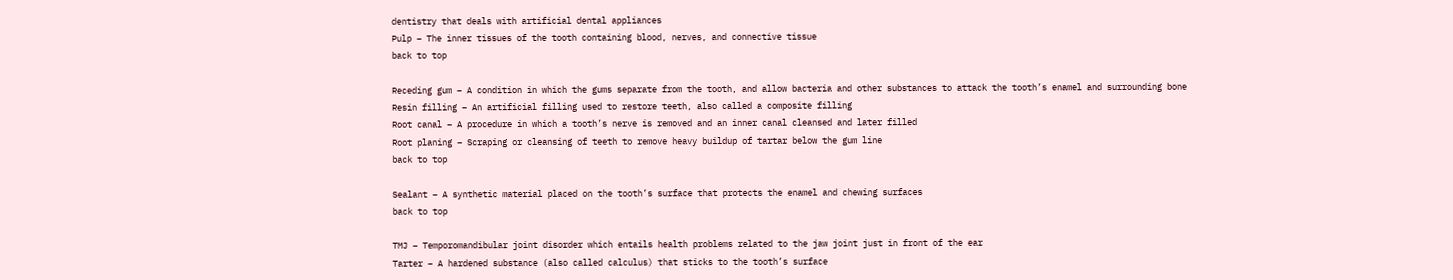dentistry that deals with artificial dental appliances
Pulp – The inner tissues of the tooth containing blood, nerves, and connective tissue
back to top

Receding gum – A condition in which the gums separate from the tooth, and allow bacteria and other substances to attack the tooth’s enamel and surrounding bone
Resin filling – An artificial filling used to restore teeth, also called a composite filling
Root canal – A procedure in which a tooth’s nerve is removed and an inner canal cleansed and later filled
Root planing – Scraping or cleansing of teeth to remove heavy buildup of tartar below the gum line
back to top

Sealant – A synthetic material placed on the tooth’s surface that protects the enamel and chewing surfaces
back to top

TMJ – Temporomandibular joint disorder which entails health problems related to the jaw joint just in front of the ear
Tarter – A hardened substance (also called calculus) that sticks to the tooth’s surface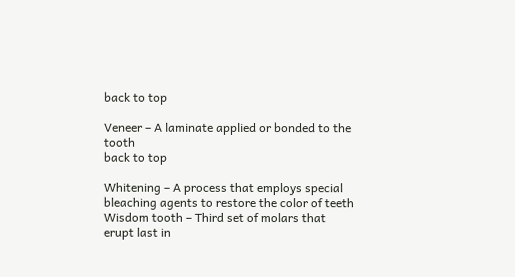back to top

Veneer – A laminate applied or bonded to the tooth
back to top

Whitening – A process that employs special bleaching agents to restore the color of teeth
Wisdom tooth – Third set of molars that erupt last in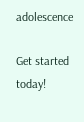adolescence

Get started today!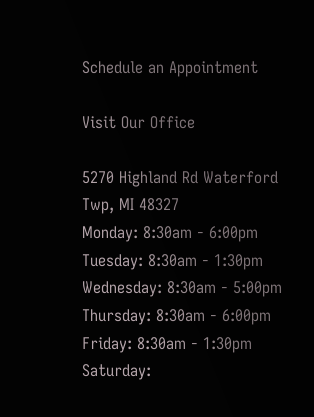Schedule an Appointment

Visit Our Office

5270 Highland Rd Waterford Twp, MI 48327
Monday: 8:30am - 6:00pm
Tuesday: 8:30am - 1:30pm
Wednesday: 8:30am - 5:00pm
Thursday: 8:30am - 6:00pm
Friday: 8:30am - 1:30pm
Saturday: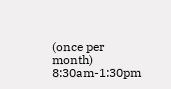(once per month) 8:30am-1:30pm